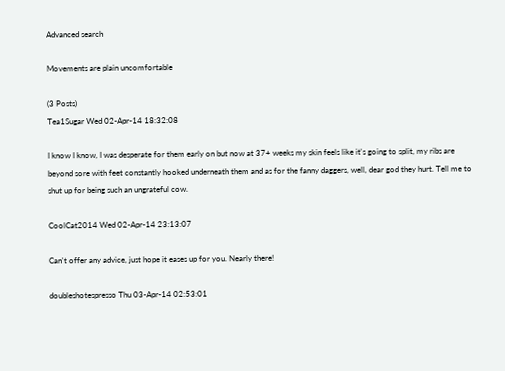Advanced search

Movements are plain uncomfortable

(3 Posts)
Tea1Sugar Wed 02-Apr-14 18:32:08

I know I know, I was desperate for them early on but now at 37+ weeks my skin feels like it's going to split, my ribs are beyond sore with feet constantly hooked underneath them and as for the fanny daggers, well, dear god they hurt. Tell me to shut up for being such an ungrateful cow.

CoolCat2014 Wed 02-Apr-14 23:13:07

Can't offer any advice, just hope it eases up for you. Nearly there!

doubleshotespresso Thu 03-Apr-14 02:53:01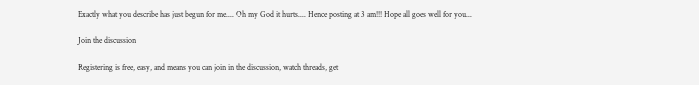Exactly what you describe has just begun for me.... Oh my God it hurts.... Hence posting at 3 am!!! Hope all goes well for you...

Join the discussion

Registering is free, easy, and means you can join in the discussion, watch threads, get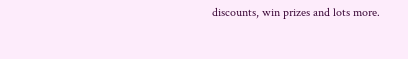discounts, win prizes and lots more.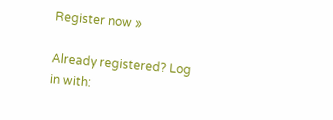Register now »

Already registered? Log in with: